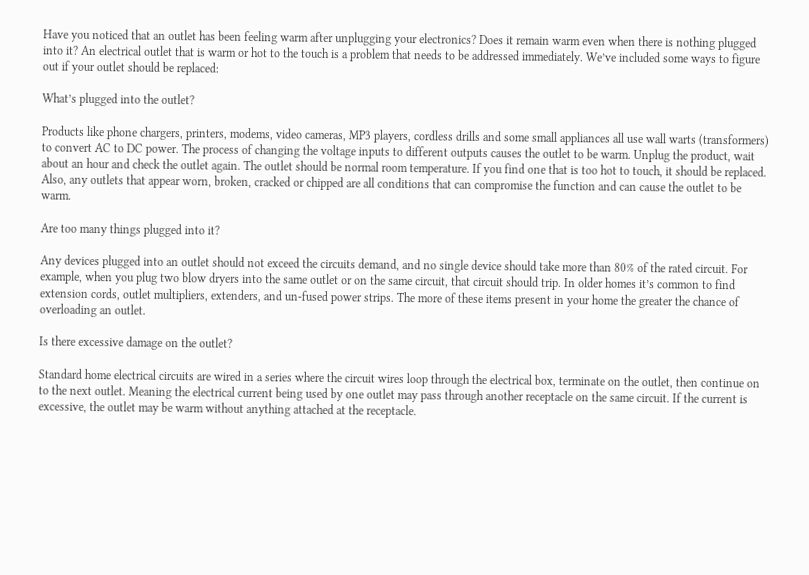Have you noticed that an outlet has been feeling warm after unplugging your electronics? Does it remain warm even when there is nothing plugged into it? An electrical outlet that is warm or hot to the touch is a problem that needs to be addressed immediately. We’ve included some ways to figure out if your outlet should be replaced:

What’s plugged into the outlet?

Products like phone chargers, printers, modems, video cameras, MP3 players, cordless drills and some small appliances all use wall warts (transformers) to convert AC to DC power. The process of changing the voltage inputs to different outputs causes the outlet to be warm. Unplug the product, wait about an hour and check the outlet again. The outlet should be normal room temperature. If you find one that is too hot to touch, it should be replaced. Also, any outlets that appear worn, broken, cracked or chipped are all conditions that can compromise the function and can cause the outlet to be warm.

Are too many things plugged into it?

Any devices plugged into an outlet should not exceed the circuits demand, and no single device should take more than 80% of the rated circuit. For example, when you plug two blow dryers into the same outlet or on the same circuit, that circuit should trip. In older homes it’s common to find extension cords, outlet multipliers, extenders, and un-fused power strips. The more of these items present in your home the greater the chance of overloading an outlet.

Is there excessive damage on the outlet?

Standard home electrical circuits are wired in a series where the circuit wires loop through the electrical box, terminate on the outlet, then continue on to the next outlet. Meaning the electrical current being used by one outlet may pass through another receptacle on the same circuit. If the current is excessive, the outlet may be warm without anything attached at the receptacle.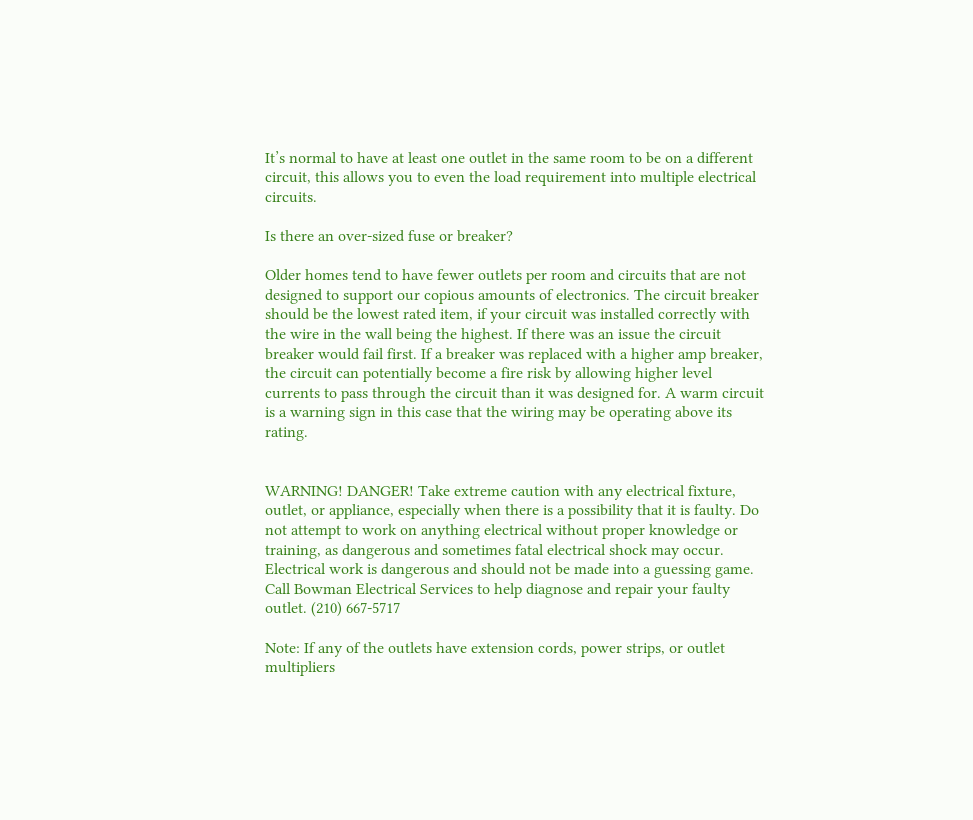It’s normal to have at least one outlet in the same room to be on a different circuit, this allows you to even the load requirement into multiple electrical circuits.

Is there an over-sized fuse or breaker?

Older homes tend to have fewer outlets per room and circuits that are not designed to support our copious amounts of electronics. The circuit breaker should be the lowest rated item, if your circuit was installed correctly with the wire in the wall being the highest. If there was an issue the circuit breaker would fail first. If a breaker was replaced with a higher amp breaker, the circuit can potentially become a fire risk by allowing higher level currents to pass through the circuit than it was designed for. A warm circuit is a warning sign in this case that the wiring may be operating above its rating.


WARNING! DANGER! Take extreme caution with any electrical fixture, outlet, or appliance, especially when there is a possibility that it is faulty. Do not attempt to work on anything electrical without proper knowledge or training, as dangerous and sometimes fatal electrical shock may occur. Electrical work is dangerous and should not be made into a guessing game. Call Bowman Electrical Services to help diagnose and repair your faulty outlet. (210) 667-5717

Note: If any of the outlets have extension cords, power strips, or outlet multipliers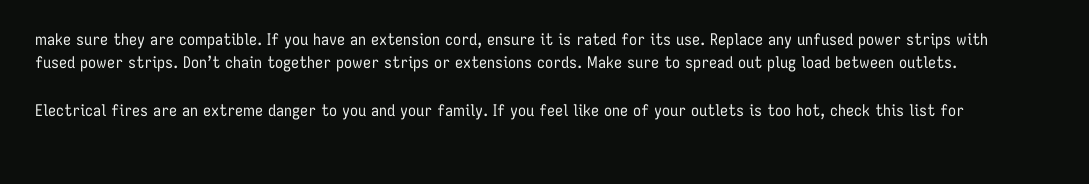make sure they are compatible. If you have an extension cord, ensure it is rated for its use. Replace any unfused power strips with fused power strips. Don’t chain together power strips or extensions cords. Make sure to spread out plug load between outlets.

Electrical fires are an extreme danger to you and your family. If you feel like one of your outlets is too hot, check this list for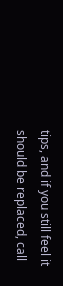tips, and if you still feel it should be replaced, call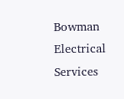Bowman Electrical Services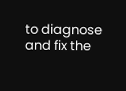to diagnose and fix the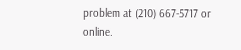problem at (210) 667-5717 or online.